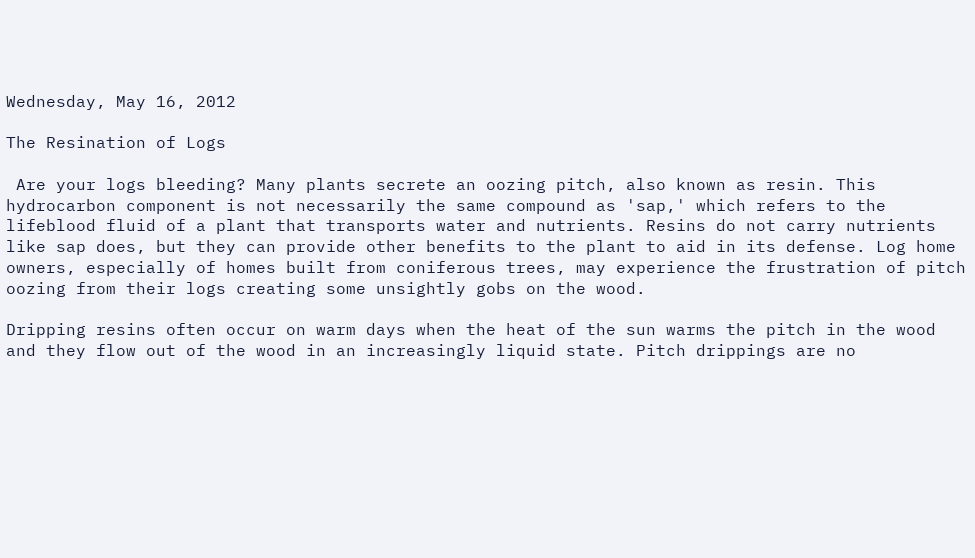Wednesday, May 16, 2012

The Resination of Logs

 Are your logs bleeding? Many plants secrete an oozing pitch, also known as resin. This hydrocarbon component is not necessarily the same compound as 'sap,' which refers to the lifeblood fluid of a plant that transports water and nutrients. Resins do not carry nutrients like sap does, but they can provide other benefits to the plant to aid in its defense. Log home owners, especially of homes built from coniferous trees, may experience the frustration of pitch oozing from their logs creating some unsightly gobs on the wood.

Dripping resins often occur on warm days when the heat of the sun warms the pitch in the wood and they flow out of the wood in an increasingly liquid state. Pitch drippings are no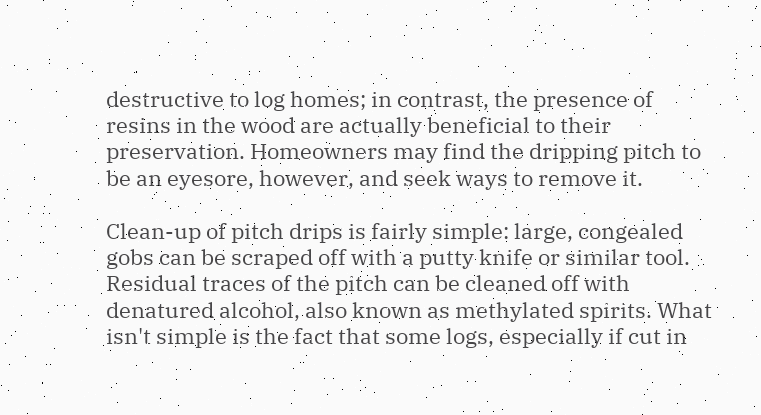destructive to log homes; in contrast, the presence of resins in the wood are actually beneficial to their preservation. Homeowners may find the dripping pitch to be an eyesore, however, and seek ways to remove it.

Clean-up of pitch drips is fairly simple: large, congealed gobs can be scraped off with a putty knife or similar tool. Residual traces of the pitch can be cleaned off with denatured alcohol, also known as methylated spirits. What isn't simple is the fact that some logs, especially if cut in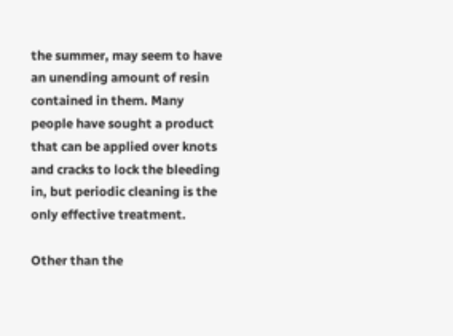the summer, may seem to have an unending amount of resin contained in them. Many people have sought a product that can be applied over knots and cracks to lock the bleeding in, but periodic cleaning is the only effective treatment.

Other than the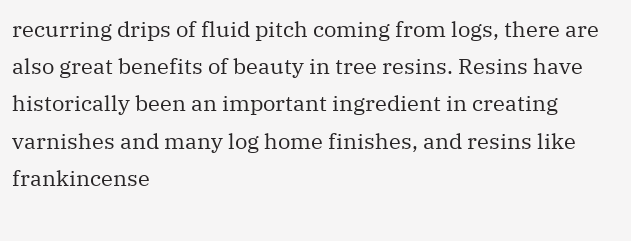recurring drips of fluid pitch coming from logs, there are also great benefits of beauty in tree resins. Resins have historically been an important ingredient in creating varnishes and many log home finishes, and resins like frankincense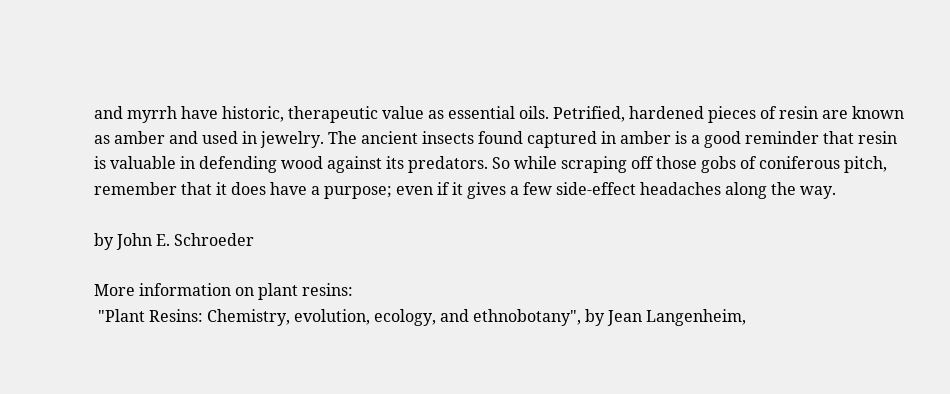and myrrh have historic, therapeutic value as essential oils. Petrified, hardened pieces of resin are known as amber and used in jewelry. The ancient insects found captured in amber is a good reminder that resin is valuable in defending wood against its predators. So while scraping off those gobs of coniferous pitch, remember that it does have a purpose; even if it gives a few side-effect headaches along the way.

by John E. Schroeder

More information on plant resins:
 "Plant Resins: Chemistry, evolution, ecology, and ethnobotany", by Jean Langenheim,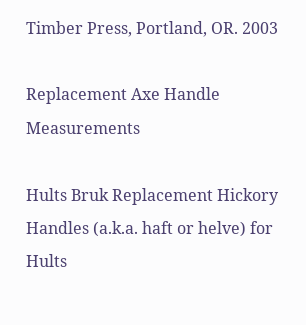Timber Press, Portland, OR. 2003

Replacement Axe Handle Measurements

Hults Bruk Replacement Hickory Handles (a.k.a. haft or helve) for Hults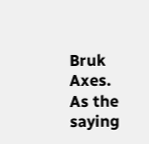Bruk Axes. As the saying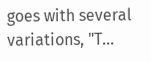goes with several variations, "T...